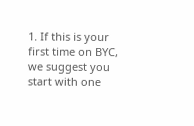1. If this is your first time on BYC, we suggest you start with one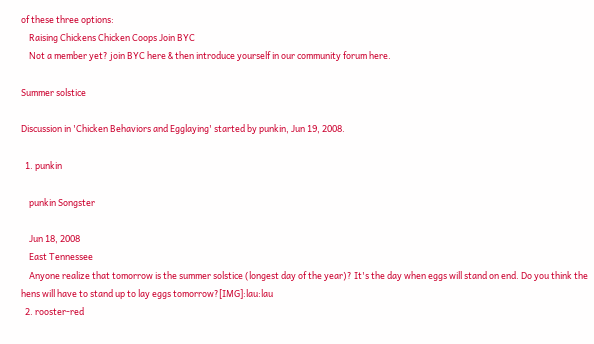of these three options:
    Raising Chickens Chicken Coops Join BYC
    Not a member yet? join BYC here & then introduce yourself in our community forum here.

Summer solstice

Discussion in 'Chicken Behaviors and Egglaying' started by punkin, Jun 19, 2008.

  1. punkin

    punkin Songster

    Jun 18, 2008
    East Tennessee
    Anyone realize that tomorrow is the summer solstice (longest day of the year)? It's the day when eggs will stand on end. Do you think the hens will have to stand up to lay eggs tomorrow?[IMG]:lau:lau
  2. rooster-red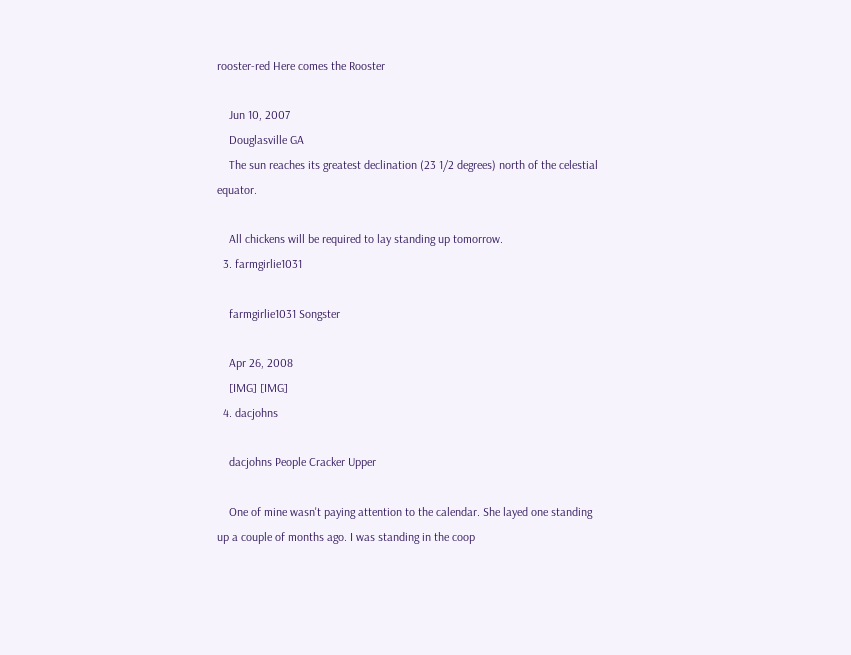rooster-red Here comes the Rooster

    Jun 10, 2007
    Douglasville GA
    The sun reaches its greatest declination (23 1/2 degrees) north of the celestial equator.

    All chickens will be required to lay standing up tomorrow.
  3. farmgirlie1031

    farmgirlie1031 Songster

    Apr 26, 2008
    [IMG] [IMG]
  4. dacjohns

    dacjohns People Cracker Upper

    One of mine wasn't paying attention to the calendar. She layed one standing up a couple of months ago. I was standing in the coop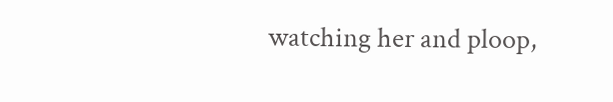watching her and ploop,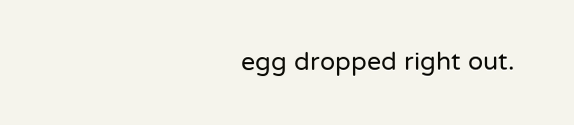egg dropped right out.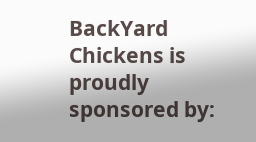BackYard Chickens is proudly sponsored by: